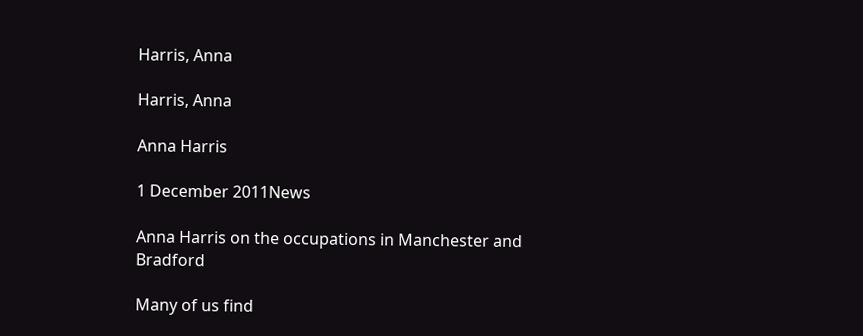Harris, Anna

Harris, Anna

Anna Harris

1 December 2011News

Anna Harris on the occupations in Manchester and Bradford

Many of us find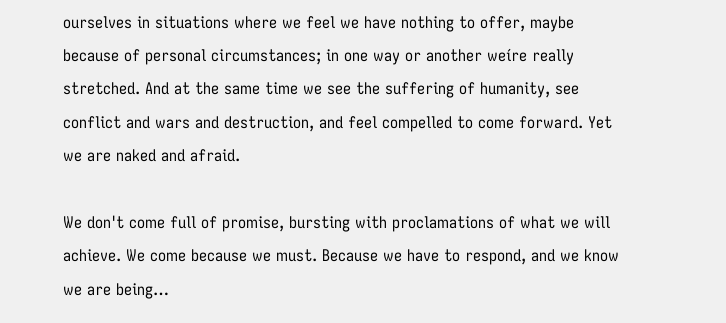ourselves in situations where we feel we have nothing to offer, maybe because of personal circumstances; in one way or another weíre really stretched. And at the same time we see the suffering of humanity, see conflict and wars and destruction, and feel compelled to come forward. Yet we are naked and afraid.

We don't come full of promise, bursting with proclamations of what we will achieve. We come because we must. Because we have to respond, and we know we are being…